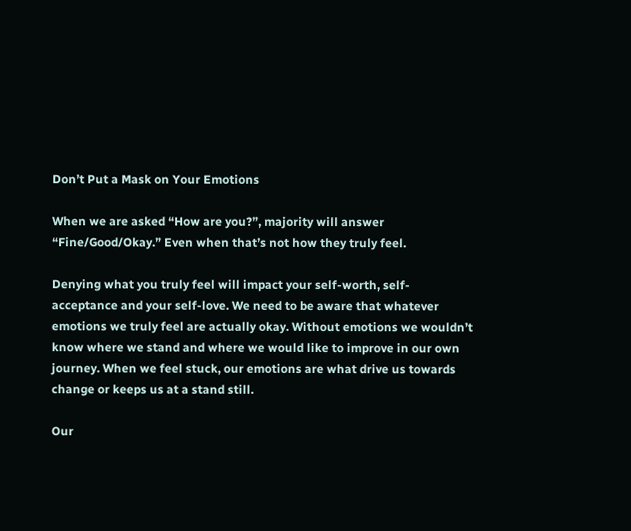Don’t Put a Mask on Your Emotions

When we are asked “How are you?”, majority will answer “Fine/Good/Okay.” Even when that’s not how they truly feel.

Denying what you truly feel will impact your self-worth, self-acceptance and your self-love. We need to be aware that whatever emotions we truly feel are actually okay. Without emotions we wouldn’t know where we stand and where we would like to improve in our own journey. When we feel stuck, our emotions are what drive us towards change or keeps us at a stand still.

Our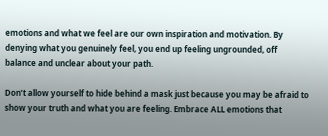emotions and what we feel are our own inspiration and motivation. By denying what you genuinely feel, you end up feeling ungrounded, off balance and unclear about your path.

Don’t allow yourself to hide behind a mask just because you may be afraid to show your truth and what you are feeling. Embrace ALL emotions that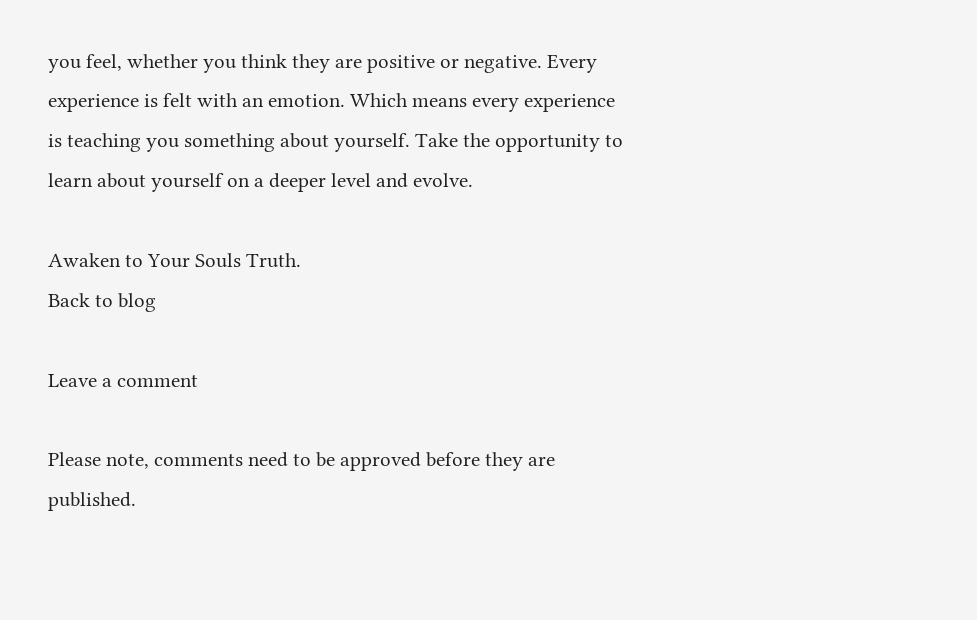you feel, whether you think they are positive or negative. Every experience is felt with an emotion. Which means every experience is teaching you something about yourself. Take the opportunity to learn about yourself on a deeper level and evolve.

Awaken to Your Souls Truth.
Back to blog

Leave a comment

Please note, comments need to be approved before they are published.